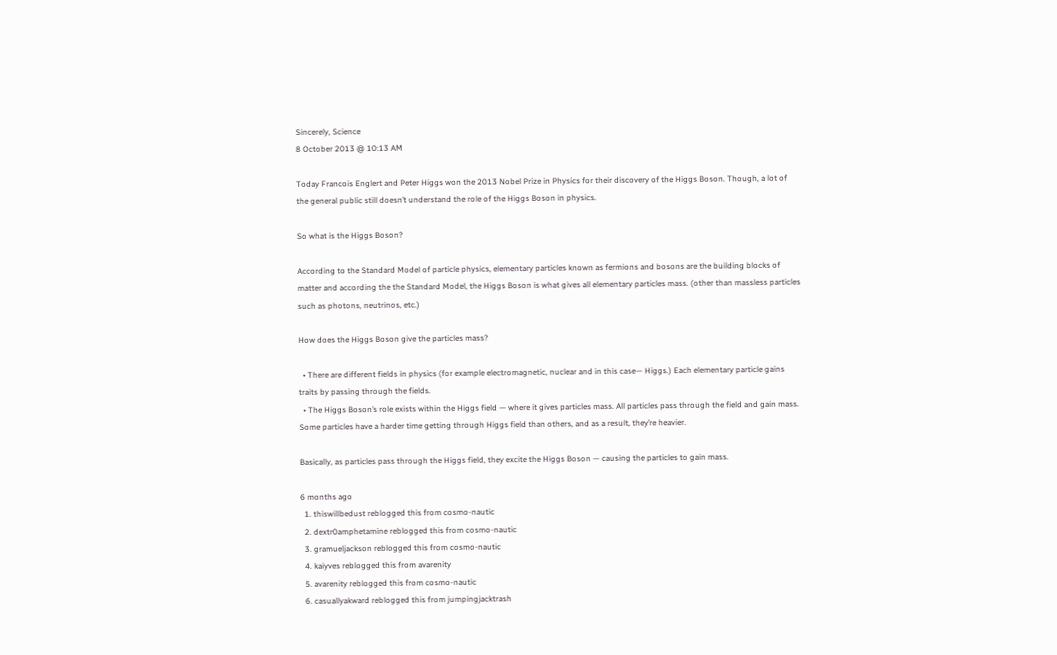Sincerely, Science
8 October 2013 @ 10:13 AM

Today Francois Englert and Peter Higgs won the 2013 Nobel Prize in Physics for their discovery of the Higgs Boson. Though, a lot of the general public still doesn’t understand the role of the Higgs Boson in physics.

So what is the Higgs Boson?

According to the Standard Model of particle physics, elementary particles known as fermions and bosons are the building blocks of matter and according the the Standard Model, the Higgs Boson is what gives all elementary particles mass. (other than massless particles such as photons, neutrinos, etc.)

How does the Higgs Boson give the particles mass?

  • There are different fields in physics (for example electromagnetic, nuclear and in this case— Higgs.) Each elementary particle gains traits by passing through the fields.
  • The Higgs Boson’s role exists within the Higgs field — where it gives particles mass. All particles pass through the field and gain mass. Some particles have a harder time getting through Higgs field than others, and as a result, they’re heavier.

Basically, as particles pass through the Higgs field, they excite the Higgs Boson — causing the particles to gain mass.

6 months ago
  1. thiswillbedust reblogged this from cosmo-nautic
  2. dextr0amphetamine reblogged this from cosmo-nautic
  3. gramueljackson reblogged this from cosmo-nautic
  4. kaiyves reblogged this from avarenity
  5. avarenity reblogged this from cosmo-nautic
  6. casuallyakward reblogged this from jumpingjacktrash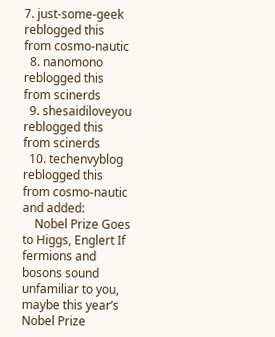7. just-some-geek reblogged this from cosmo-nautic
  8. nanomono reblogged this from scinerds
  9. shesaidiloveyou reblogged this from scinerds
  10. techenvyblog reblogged this from cosmo-nautic and added:
    Nobel Prize Goes to Higgs, Englert If fermions and bosons sound unfamiliar to you, maybe this year’s Nobel Prize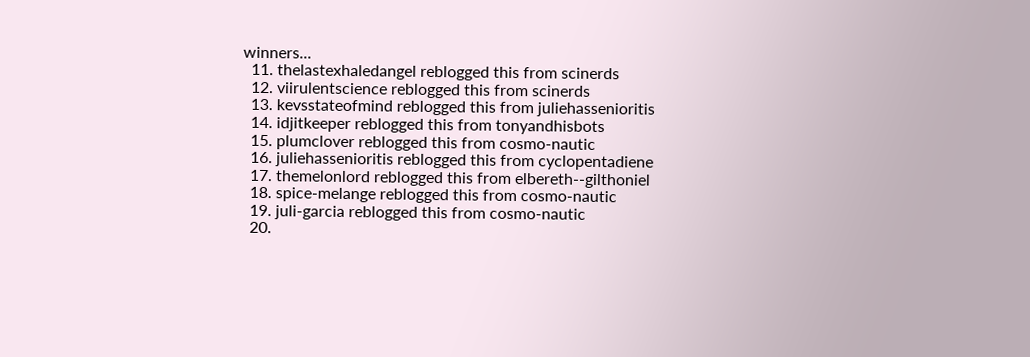winners...
  11. thelastexhaledangel reblogged this from scinerds
  12. viirulentscience reblogged this from scinerds
  13. kevsstateofmind reblogged this from juliehassenioritis
  14. idjitkeeper reblogged this from tonyandhisbots
  15. plumclover reblogged this from cosmo-nautic
  16. juliehassenioritis reblogged this from cyclopentadiene
  17. themelonlord reblogged this from elbereth--gilthoniel
  18. spice-melange reblogged this from cosmo-nautic
  19. juli-garcia reblogged this from cosmo-nautic
  20.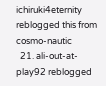ichiruki4eternity reblogged this from cosmo-nautic
  21. ali-out-at-play92 reblogged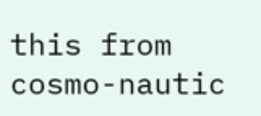this from cosmo-nautic